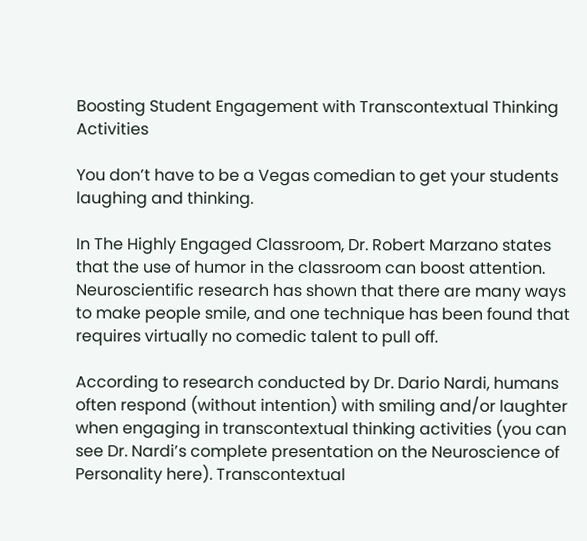Boosting Student Engagement with Transcontextual Thinking Activities

You don’t have to be a Vegas comedian to get your students laughing and thinking.

In The Highly Engaged Classroom, Dr. Robert Marzano states that the use of humor in the classroom can boost attention. Neuroscientific research has shown that there are many ways to make people smile, and one technique has been found that requires virtually no comedic talent to pull off.

According to research conducted by Dr. Dario Nardi, humans often respond (without intention) with smiling and/or laughter when engaging in transcontextual thinking activities (you can see Dr. Nardi’s complete presentation on the Neuroscience of Personality here). Transcontextual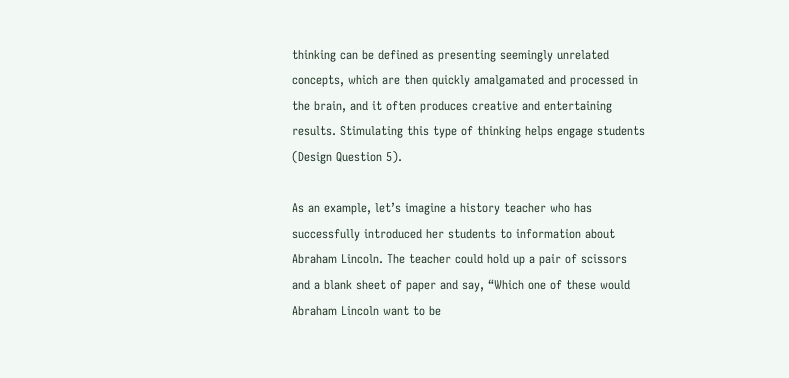thinking can be defined as presenting seemingly unrelated concepts, which are then quickly amalgamated and processed in the brain, and it often produces creative and entertaining results. Stimulating this type of thinking helps engage students (Design Question 5).

As an example, let’s imagine a history teacher who has successfully introduced her students to information about Abraham Lincoln. The teacher could hold up a pair of scissors and a blank sheet of paper and say, “Which one of these would Abraham Lincoln want to be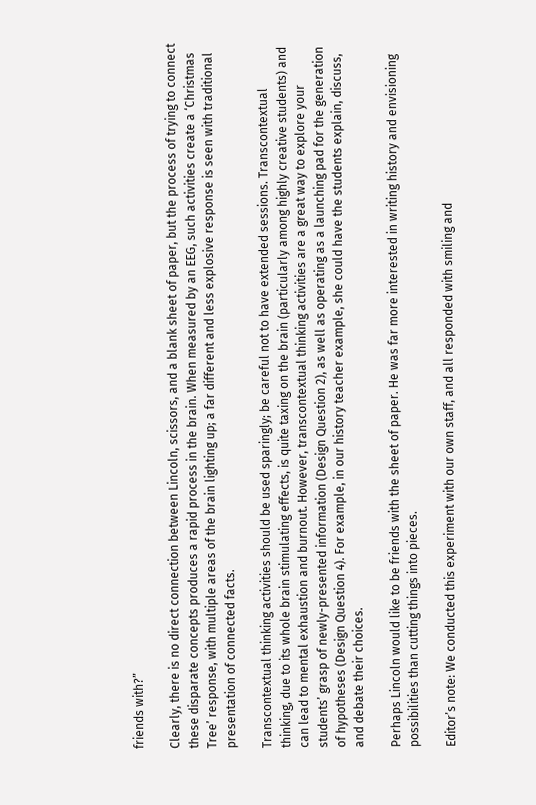friends with?”

Clearly, there is no direct connection between Lincoln, scissors, and a blank sheet of paper, but the process of trying to connect these disparate concepts produces a rapid process in the brain. When measured by an EEG, such activities create a ‘Christmas Tree’ response, with multiple areas of the brain lighting up; a far different and less explosive response is seen with traditional presentation of connected facts.

Transcontextual thinking activities should be used sparingly; be careful not to have extended sessions. Transcontextual thinking, due to its whole brain stimulating effects, is quite taxing on the brain (particularly among highly creative students) and can lead to mental exhaustion and burnout. However, transcontextual thinking activities are a great way to explore your students’ grasp of newly-presented information (Design Question 2), as well as operating as a launching pad for the generation of hypotheses (Design Question 4). For example, in our history teacher example, she could have the students explain, discuss, and debate their choices.

Perhaps Lincoln would like to be friends with the sheet of paper. He was far more interested in writing history and envisioning possibilities than cutting things into pieces.

Editor’s note: We conducted this experiment with our own staff, and all responded with smiling and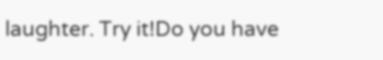laughter. Try it!Do you have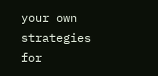your own strategies for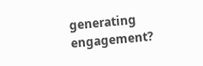generating engagement?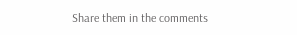Share them in the comments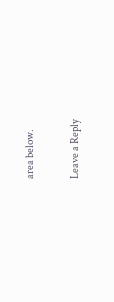area below.

Leave a Reply